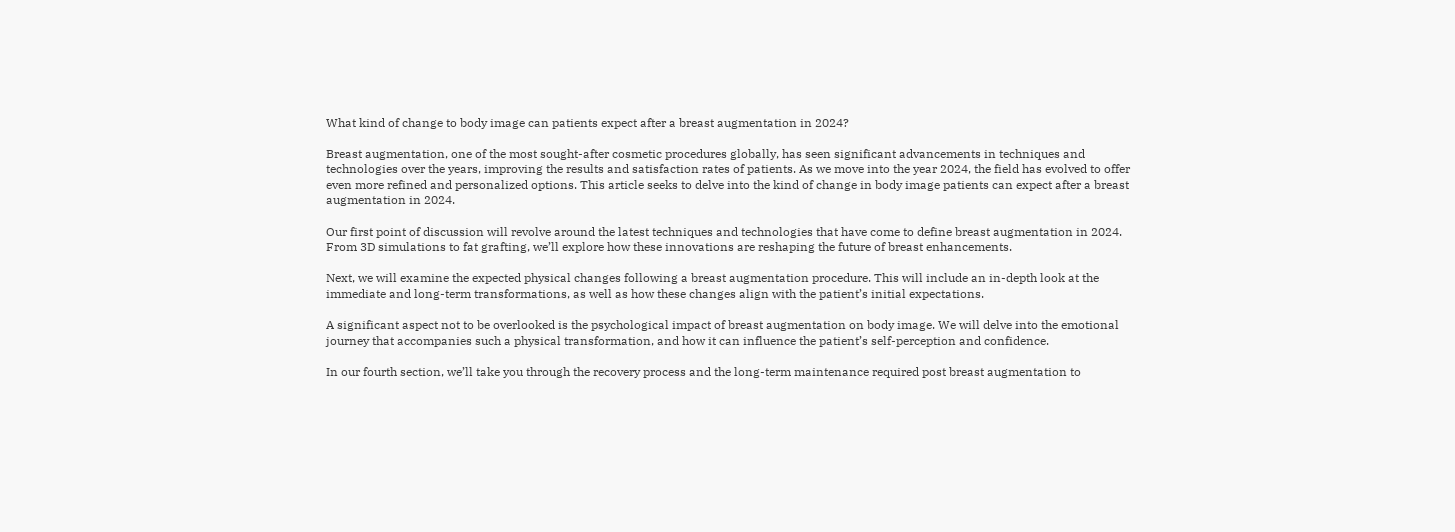What kind of change to body image can patients expect after a breast augmentation in 2024?

Breast augmentation, one of the most sought-after cosmetic procedures globally, has seen significant advancements in techniques and technologies over the years, improving the results and satisfaction rates of patients. As we move into the year 2024, the field has evolved to offer even more refined and personalized options. This article seeks to delve into the kind of change in body image patients can expect after a breast augmentation in 2024.

Our first point of discussion will revolve around the latest techniques and technologies that have come to define breast augmentation in 2024. From 3D simulations to fat grafting, we’ll explore how these innovations are reshaping the future of breast enhancements.

Next, we will examine the expected physical changes following a breast augmentation procedure. This will include an in-depth look at the immediate and long-term transformations, as well as how these changes align with the patient’s initial expectations.

A significant aspect not to be overlooked is the psychological impact of breast augmentation on body image. We will delve into the emotional journey that accompanies such a physical transformation, and how it can influence the patient’s self-perception and confidence.

In our fourth section, we’ll take you through the recovery process and the long-term maintenance required post breast augmentation to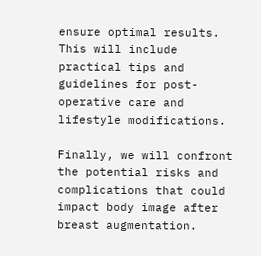ensure optimal results. This will include practical tips and guidelines for post-operative care and lifestyle modifications.

Finally, we will confront the potential risks and complications that could impact body image after breast augmentation.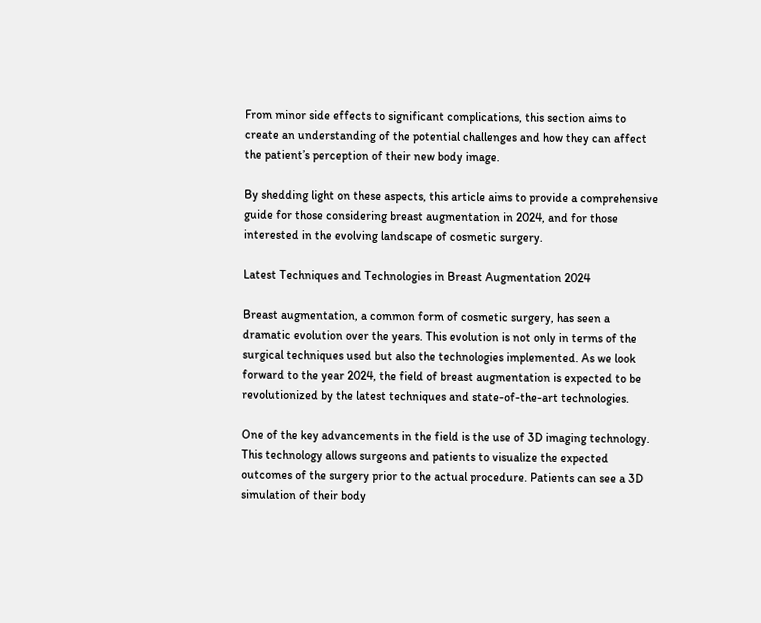From minor side effects to significant complications, this section aims to create an understanding of the potential challenges and how they can affect the patient’s perception of their new body image.

By shedding light on these aspects, this article aims to provide a comprehensive guide for those considering breast augmentation in 2024, and for those interested in the evolving landscape of cosmetic surgery.

Latest Techniques and Technologies in Breast Augmentation 2024

Breast augmentation, a common form of cosmetic surgery, has seen a dramatic evolution over the years. This evolution is not only in terms of the surgical techniques used but also the technologies implemented. As we look forward to the year 2024, the field of breast augmentation is expected to be revolutionized by the latest techniques and state-of-the-art technologies.

One of the key advancements in the field is the use of 3D imaging technology. This technology allows surgeons and patients to visualize the expected outcomes of the surgery prior to the actual procedure. Patients can see a 3D simulation of their body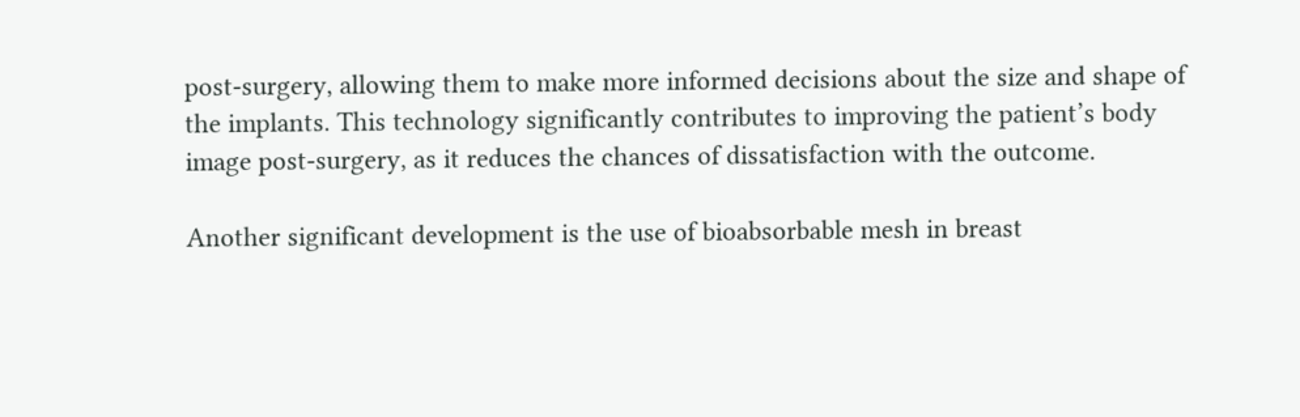post-surgery, allowing them to make more informed decisions about the size and shape of the implants. This technology significantly contributes to improving the patient’s body image post-surgery, as it reduces the chances of dissatisfaction with the outcome.

Another significant development is the use of bioabsorbable mesh in breast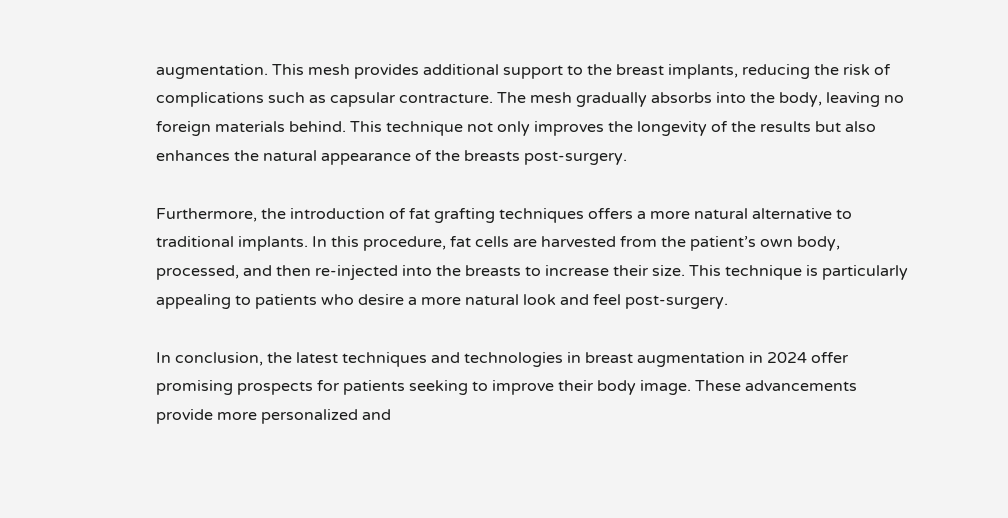augmentation. This mesh provides additional support to the breast implants, reducing the risk of complications such as capsular contracture. The mesh gradually absorbs into the body, leaving no foreign materials behind. This technique not only improves the longevity of the results but also enhances the natural appearance of the breasts post-surgery.

Furthermore, the introduction of fat grafting techniques offers a more natural alternative to traditional implants. In this procedure, fat cells are harvested from the patient’s own body, processed, and then re-injected into the breasts to increase their size. This technique is particularly appealing to patients who desire a more natural look and feel post-surgery.

In conclusion, the latest techniques and technologies in breast augmentation in 2024 offer promising prospects for patients seeking to improve their body image. These advancements provide more personalized and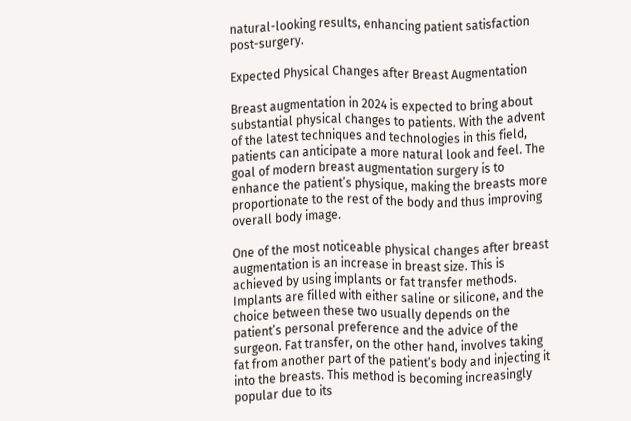natural-looking results, enhancing patient satisfaction post-surgery.

Expected Physical Changes after Breast Augmentation

Breast augmentation in 2024 is expected to bring about substantial physical changes to patients. With the advent of the latest techniques and technologies in this field, patients can anticipate a more natural look and feel. The goal of modern breast augmentation surgery is to enhance the patient’s physique, making the breasts more proportionate to the rest of the body and thus improving overall body image.

One of the most noticeable physical changes after breast augmentation is an increase in breast size. This is achieved by using implants or fat transfer methods. Implants are filled with either saline or silicone, and the choice between these two usually depends on the patient’s personal preference and the advice of the surgeon. Fat transfer, on the other hand, involves taking fat from another part of the patient’s body and injecting it into the breasts. This method is becoming increasingly popular due to its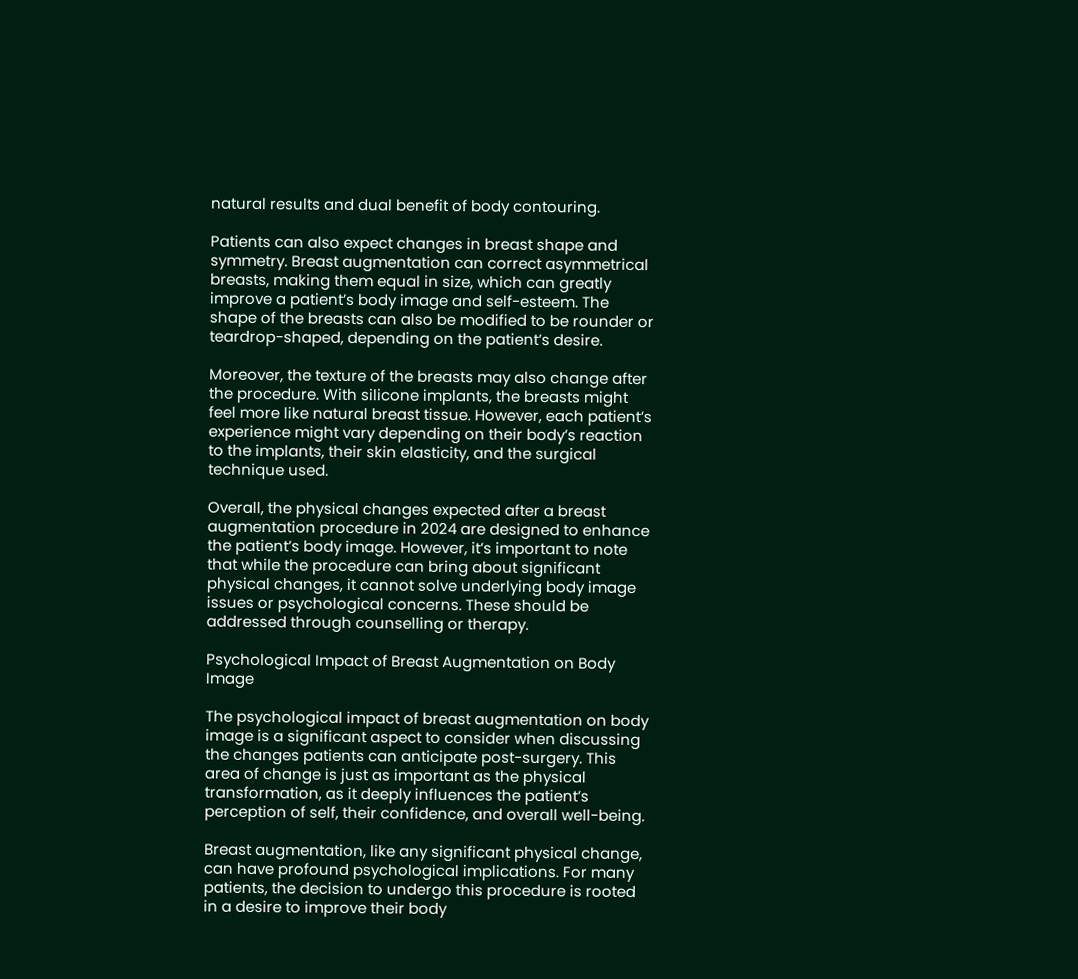natural results and dual benefit of body contouring.

Patients can also expect changes in breast shape and symmetry. Breast augmentation can correct asymmetrical breasts, making them equal in size, which can greatly improve a patient’s body image and self-esteem. The shape of the breasts can also be modified to be rounder or teardrop-shaped, depending on the patient’s desire.

Moreover, the texture of the breasts may also change after the procedure. With silicone implants, the breasts might feel more like natural breast tissue. However, each patient’s experience might vary depending on their body’s reaction to the implants, their skin elasticity, and the surgical technique used.

Overall, the physical changes expected after a breast augmentation procedure in 2024 are designed to enhance the patient’s body image. However, it’s important to note that while the procedure can bring about significant physical changes, it cannot solve underlying body image issues or psychological concerns. These should be addressed through counselling or therapy.

Psychological Impact of Breast Augmentation on Body Image

The psychological impact of breast augmentation on body image is a significant aspect to consider when discussing the changes patients can anticipate post-surgery. This area of change is just as important as the physical transformation, as it deeply influences the patient’s perception of self, their confidence, and overall well-being.

Breast augmentation, like any significant physical change, can have profound psychological implications. For many patients, the decision to undergo this procedure is rooted in a desire to improve their body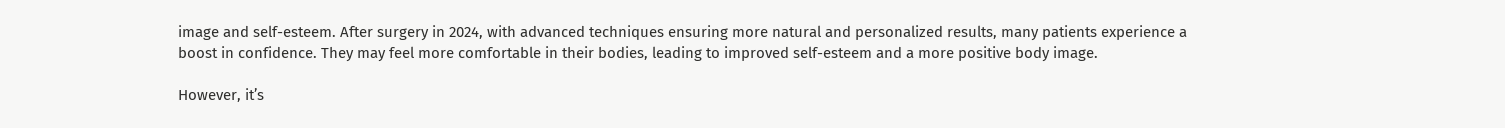image and self-esteem. After surgery in 2024, with advanced techniques ensuring more natural and personalized results, many patients experience a boost in confidence. They may feel more comfortable in their bodies, leading to improved self-esteem and a more positive body image.

However, it’s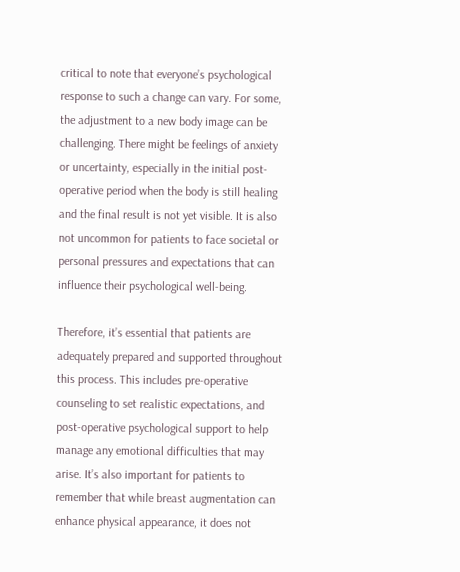critical to note that everyone’s psychological response to such a change can vary. For some, the adjustment to a new body image can be challenging. There might be feelings of anxiety or uncertainty, especially in the initial post-operative period when the body is still healing and the final result is not yet visible. It is also not uncommon for patients to face societal or personal pressures and expectations that can influence their psychological well-being.

Therefore, it’s essential that patients are adequately prepared and supported throughout this process. This includes pre-operative counseling to set realistic expectations, and post-operative psychological support to help manage any emotional difficulties that may arise. It’s also important for patients to remember that while breast augmentation can enhance physical appearance, it does not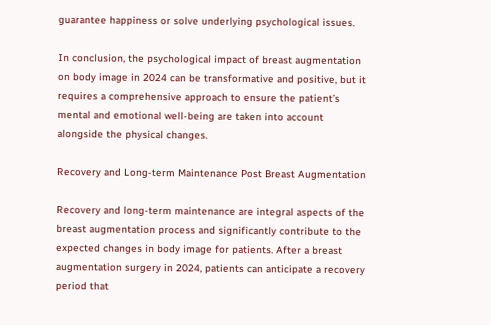guarantee happiness or solve underlying psychological issues.

In conclusion, the psychological impact of breast augmentation on body image in 2024 can be transformative and positive, but it requires a comprehensive approach to ensure the patient’s mental and emotional well-being are taken into account alongside the physical changes.

Recovery and Long-term Maintenance Post Breast Augmentation

Recovery and long-term maintenance are integral aspects of the breast augmentation process and significantly contribute to the expected changes in body image for patients. After a breast augmentation surgery in 2024, patients can anticipate a recovery period that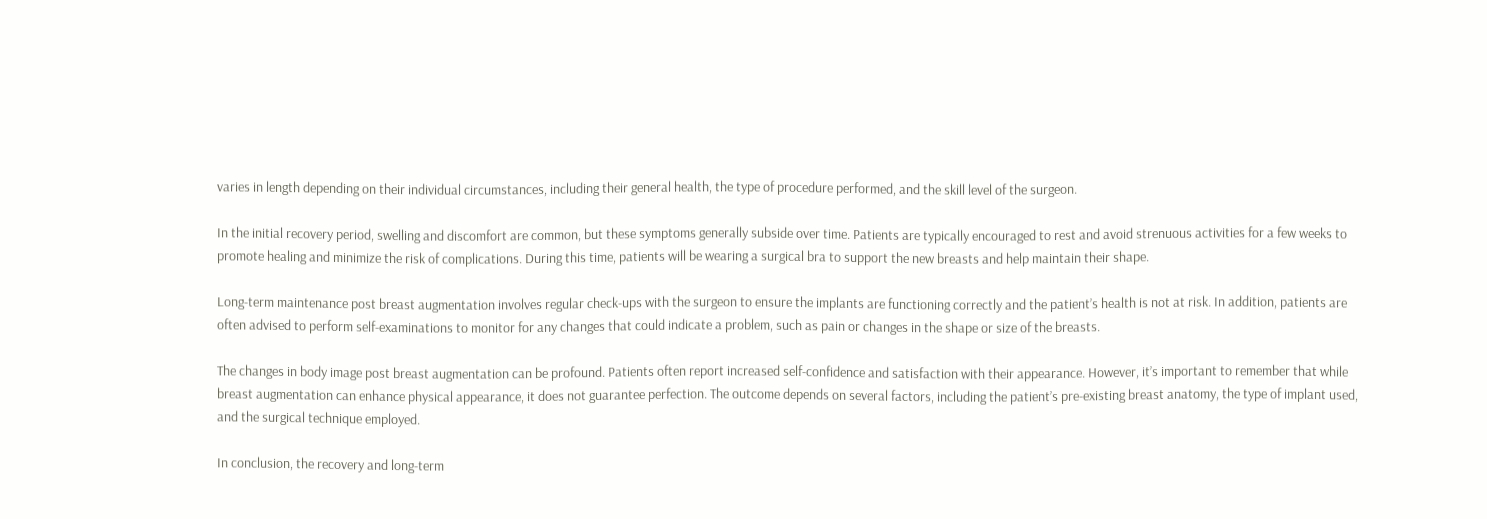varies in length depending on their individual circumstances, including their general health, the type of procedure performed, and the skill level of the surgeon.

In the initial recovery period, swelling and discomfort are common, but these symptoms generally subside over time. Patients are typically encouraged to rest and avoid strenuous activities for a few weeks to promote healing and minimize the risk of complications. During this time, patients will be wearing a surgical bra to support the new breasts and help maintain their shape.

Long-term maintenance post breast augmentation involves regular check-ups with the surgeon to ensure the implants are functioning correctly and the patient’s health is not at risk. In addition, patients are often advised to perform self-examinations to monitor for any changes that could indicate a problem, such as pain or changes in the shape or size of the breasts.

The changes in body image post breast augmentation can be profound. Patients often report increased self-confidence and satisfaction with their appearance. However, it’s important to remember that while breast augmentation can enhance physical appearance, it does not guarantee perfection. The outcome depends on several factors, including the patient’s pre-existing breast anatomy, the type of implant used, and the surgical technique employed.

In conclusion, the recovery and long-term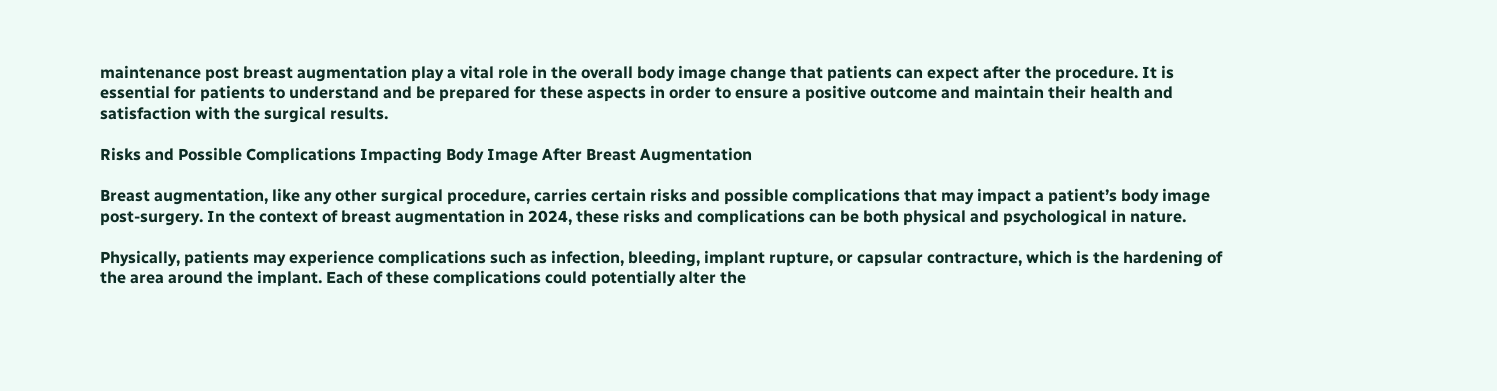maintenance post breast augmentation play a vital role in the overall body image change that patients can expect after the procedure. It is essential for patients to understand and be prepared for these aspects in order to ensure a positive outcome and maintain their health and satisfaction with the surgical results.

Risks and Possible Complications Impacting Body Image After Breast Augmentation

Breast augmentation, like any other surgical procedure, carries certain risks and possible complications that may impact a patient’s body image post-surgery. In the context of breast augmentation in 2024, these risks and complications can be both physical and psychological in nature.

Physically, patients may experience complications such as infection, bleeding, implant rupture, or capsular contracture, which is the hardening of the area around the implant. Each of these complications could potentially alter the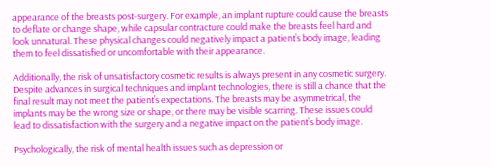appearance of the breasts post-surgery. For example, an implant rupture could cause the breasts to deflate or change shape, while capsular contracture could make the breasts feel hard and look unnatural. These physical changes could negatively impact a patient’s body image, leading them to feel dissatisfied or uncomfortable with their appearance.

Additionally, the risk of unsatisfactory cosmetic results is always present in any cosmetic surgery. Despite advances in surgical techniques and implant technologies, there is still a chance that the final result may not meet the patient’s expectations. The breasts may be asymmetrical, the implants may be the wrong size or shape, or there may be visible scarring. These issues could lead to dissatisfaction with the surgery and a negative impact on the patient’s body image.

Psychologically, the risk of mental health issues such as depression or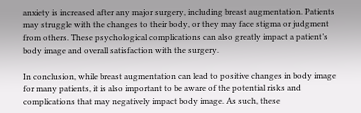anxiety is increased after any major surgery, including breast augmentation. Patients may struggle with the changes to their body, or they may face stigma or judgment from others. These psychological complications can also greatly impact a patient’s body image and overall satisfaction with the surgery.

In conclusion, while breast augmentation can lead to positive changes in body image for many patients, it is also important to be aware of the potential risks and complications that may negatively impact body image. As such, these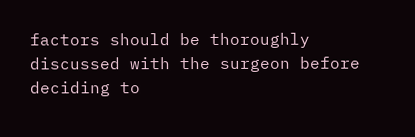factors should be thoroughly discussed with the surgeon before deciding to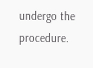undergo the procedure.